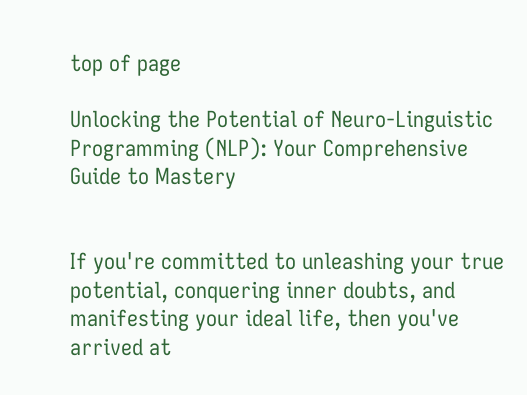top of page

Unlocking the Potential of Neuro-Linguistic Programming (NLP): Your Comprehensive Guide to Mastery


If you're committed to unleashing your true potential, conquering inner doubts, and manifesting your ideal life, then you've arrived at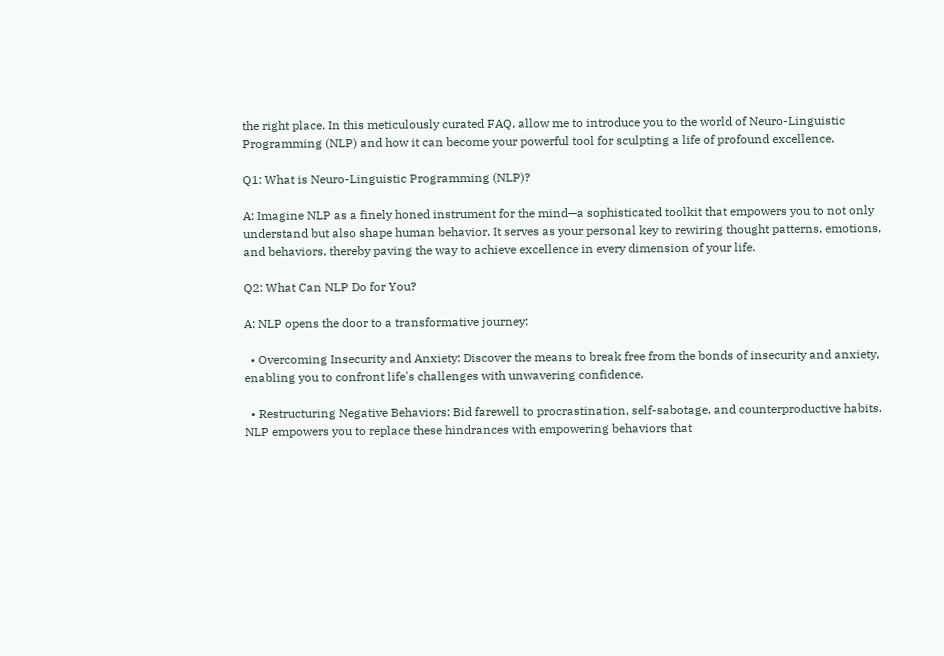the right place. In this meticulously curated FAQ, allow me to introduce you to the world of Neuro-Linguistic Programming (NLP) and how it can become your powerful tool for sculpting a life of profound excellence.

Q1: What is Neuro-Linguistic Programming (NLP)?

A: Imagine NLP as a finely honed instrument for the mind—a sophisticated toolkit that empowers you to not only understand but also shape human behavior. It serves as your personal key to rewiring thought patterns, emotions, and behaviors, thereby paving the way to achieve excellence in every dimension of your life.

Q2: What Can NLP Do for You?

A: NLP opens the door to a transformative journey:

  • Overcoming Insecurity and Anxiety: Discover the means to break free from the bonds of insecurity and anxiety, enabling you to confront life's challenges with unwavering confidence.

  • Restructuring Negative Behaviors: Bid farewell to procrastination, self-sabotage, and counterproductive habits. NLP empowers you to replace these hindrances with empowering behaviors that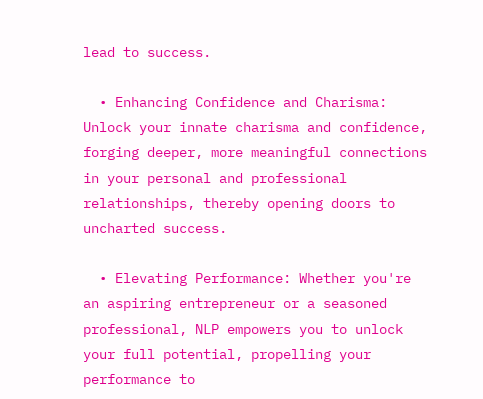lead to success.

  • Enhancing Confidence and Charisma: Unlock your innate charisma and confidence, forging deeper, more meaningful connections in your personal and professional relationships, thereby opening doors to uncharted success.

  • Elevating Performance: Whether you're an aspiring entrepreneur or a seasoned professional, NLP empowers you to unlock your full potential, propelling your performance to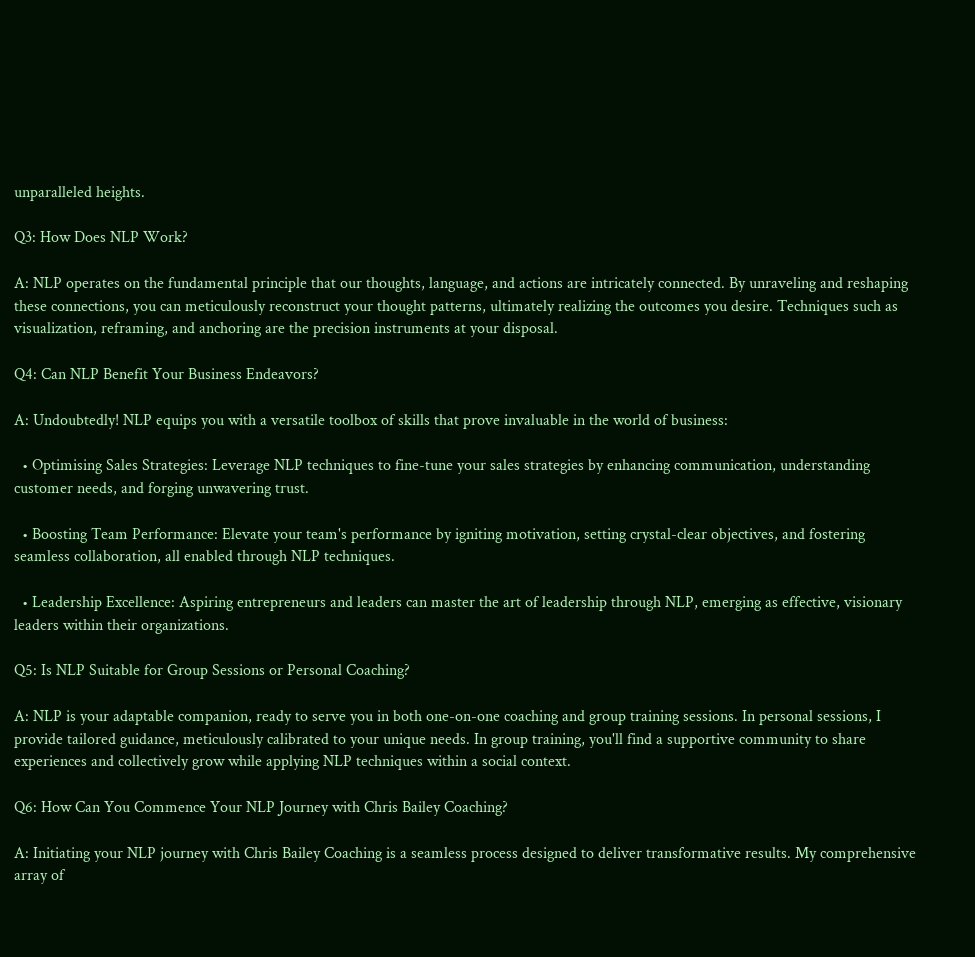unparalleled heights.

Q3: How Does NLP Work?

A: NLP operates on the fundamental principle that our thoughts, language, and actions are intricately connected. By unraveling and reshaping these connections, you can meticulously reconstruct your thought patterns, ultimately realizing the outcomes you desire. Techniques such as visualization, reframing, and anchoring are the precision instruments at your disposal.

Q4: Can NLP Benefit Your Business Endeavors?

A: Undoubtedly! NLP equips you with a versatile toolbox of skills that prove invaluable in the world of business:

  • Optimising Sales Strategies: Leverage NLP techniques to fine-tune your sales strategies by enhancing communication, understanding customer needs, and forging unwavering trust.

  • Boosting Team Performance: Elevate your team's performance by igniting motivation, setting crystal-clear objectives, and fostering seamless collaboration, all enabled through NLP techniques.

  • Leadership Excellence: Aspiring entrepreneurs and leaders can master the art of leadership through NLP, emerging as effective, visionary leaders within their organizations.

Q5: Is NLP Suitable for Group Sessions or Personal Coaching?

A: NLP is your adaptable companion, ready to serve you in both one-on-one coaching and group training sessions. In personal sessions, I provide tailored guidance, meticulously calibrated to your unique needs. In group training, you'll find a supportive community to share experiences and collectively grow while applying NLP techniques within a social context.

Q6: How Can You Commence Your NLP Journey with Chris Bailey Coaching?

A: Initiating your NLP journey with Chris Bailey Coaching is a seamless process designed to deliver transformative results. My comprehensive array of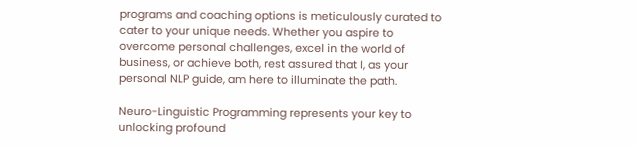programs and coaching options is meticulously curated to cater to your unique needs. Whether you aspire to overcome personal challenges, excel in the world of business, or achieve both, rest assured that I, as your personal NLP guide, am here to illuminate the path.

Neuro-Linguistic Programming represents your key to unlocking profound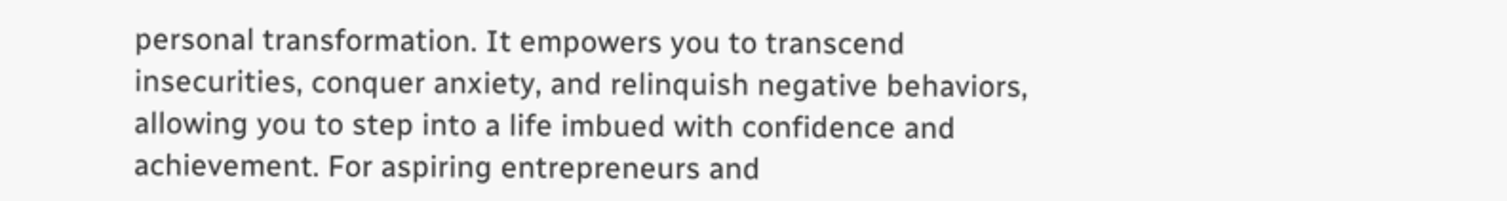personal transformation. It empowers you to transcend insecurities, conquer anxiety, and relinquish negative behaviors, allowing you to step into a life imbued with confidence and achievement. For aspiring entrepreneurs and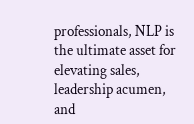professionals, NLP is the ultimate asset for elevating sales, leadership acumen, and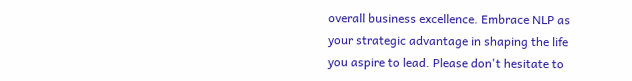overall business excellence. Embrace NLP as your strategic advantage in shaping the life you aspire to lead. Please don't hesitate to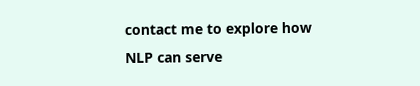contact me to explore how NLP can serve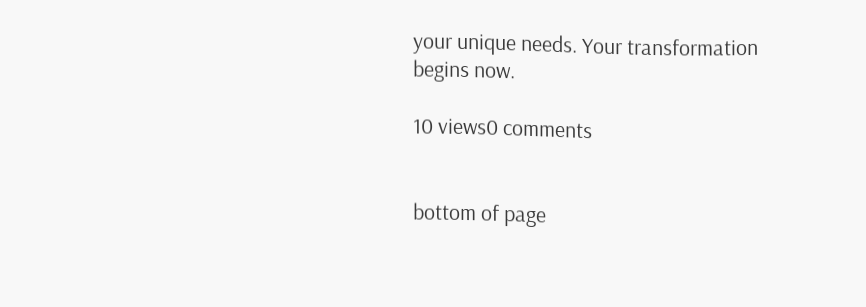your unique needs. Your transformation begins now.

10 views0 comments


bottom of page